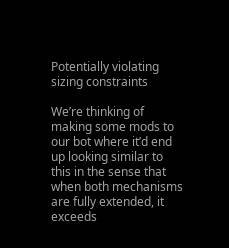Potentially violating sizing constraints

We’re thinking of making some mods to our bot where it’d end up looking similar to this in the sense that when both mechanisms are fully extended, it exceeds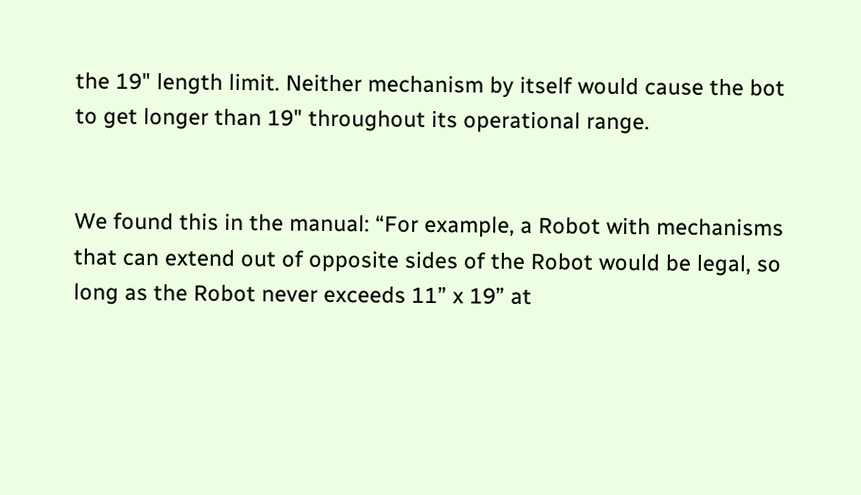the 19" length limit. Neither mechanism by itself would cause the bot to get longer than 19" throughout its operational range.


We found this in the manual: “For example, a Robot with mechanisms that can extend out of opposite sides of the Robot would be legal, so long as the Robot never exceeds 11” x 19” at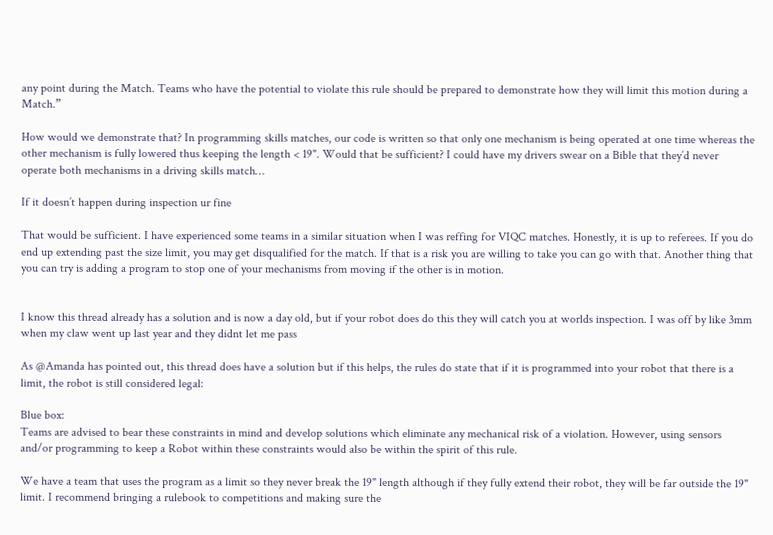any point during the Match. Teams who have the potential to violate this rule should be prepared to demonstrate how they will limit this motion during a Match.”

How would we demonstrate that? In programming skills matches, our code is written so that only one mechanism is being operated at one time whereas the other mechanism is fully lowered thus keeping the length < 19". Would that be sufficient? I could have my drivers swear on a Bible that they’d never operate both mechanisms in a driving skills match…

If it doesn’t happen during inspection ur fine

That would be sufficient. I have experienced some teams in a similar situation when I was reffing for VIQC matches. Honestly, it is up to referees. If you do end up extending past the size limit, you may get disqualified for the match. If that is a risk you are willing to take you can go with that. Another thing that you can try is adding a program to stop one of your mechanisms from moving if the other is in motion.


I know this thread already has a solution and is now a day old, but if your robot does do this they will catch you at worlds inspection. I was off by like 3mm when my claw went up last year and they didnt let me pass

As @Amanda has pointed out, this thread does have a solution but if this helps, the rules do state that if it is programmed into your robot that there is a limit, the robot is still considered legal:

Blue box:
Teams are advised to bear these constraints in mind and develop solutions which eliminate any mechanical risk of a violation. However, using sensors and/or programming to keep a Robot within these constraints would also be within the spirit of this rule.

We have a team that uses the program as a limit so they never break the 19" length although if they fully extend their robot, they will be far outside the 19" limit. I recommend bringing a rulebook to competitions and making sure the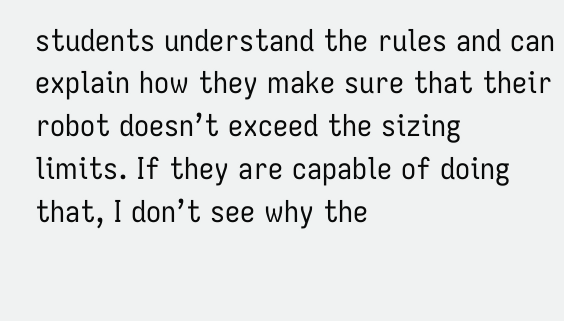students understand the rules and can explain how they make sure that their robot doesn’t exceed the sizing limits. If they are capable of doing that, I don’t see why the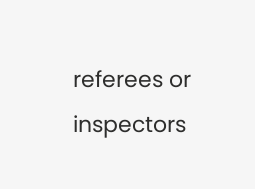referees or inspectors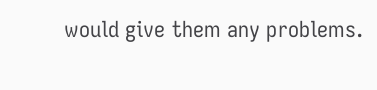would give them any problems.